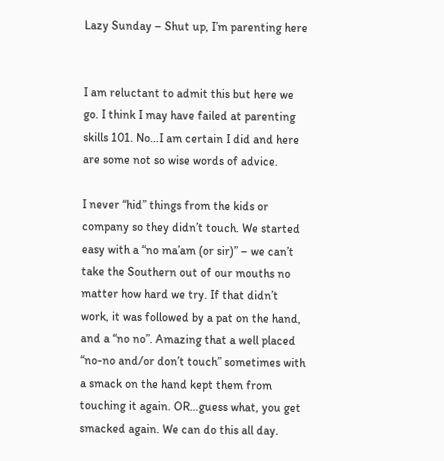Lazy Sunday – Shut up, I’m parenting here


I am reluctant to admit this but here we go. I think I may have failed at parenting skills 101. No…I am certain I did and here are some not so wise words of advice.

I never “hid” things from the kids or company so they didn’t touch. We started easy with a “no ma’am (or sir)” – we can’t take the Southern out of our mouths no matter how hard we try. If that didn’t work, it was followed by a pat on the hand, and a “no no”. Amazing that a well placed “no-no and/or don’t touch” sometimes with a smack on the hand kept them from touching it again. OR…guess what, you get smacked again. We can do this all day.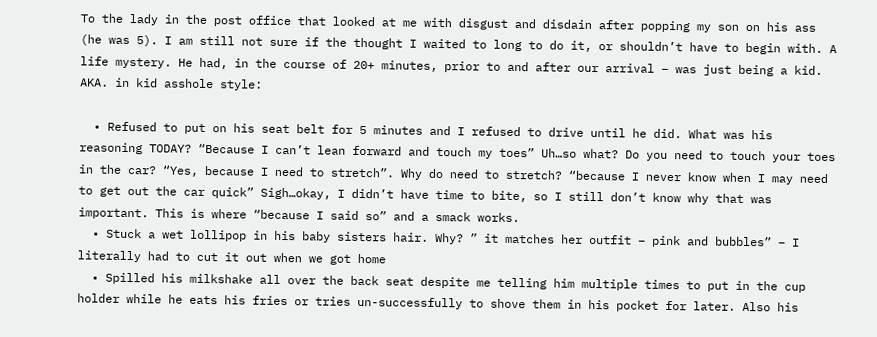To the lady in the post office that looked at me with disgust and disdain after popping my son on his ass (he was 5). I am still not sure if the thought I waited to long to do it, or shouldn’t have to begin with. A life mystery. He had, in the course of 20+ minutes, prior to and after our arrival – was just being a kid. AKA. in kid asshole style:

  • Refused to put on his seat belt for 5 minutes and I refused to drive until he did. What was his reasoning TODAY? “Because I can’t lean forward and touch my toes” Uh…so what? Do you need to touch your toes in the car? “Yes, because I need to stretch”. Why do need to stretch? “because I never know when I may need to get out the car quick” Sigh…okay, I didn’t have time to bite, so I still don’t know why that was important. This is where “because I said so” and a smack works.
  • Stuck a wet lollipop in his baby sisters hair. Why? ” it matches her outfit – pink and bubbles” – I literally had to cut it out when we got home
  • Spilled his milkshake all over the back seat despite me telling him multiple times to put in the cup holder while he eats his fries or tries un-successfully to shove them in his pocket for later. Also his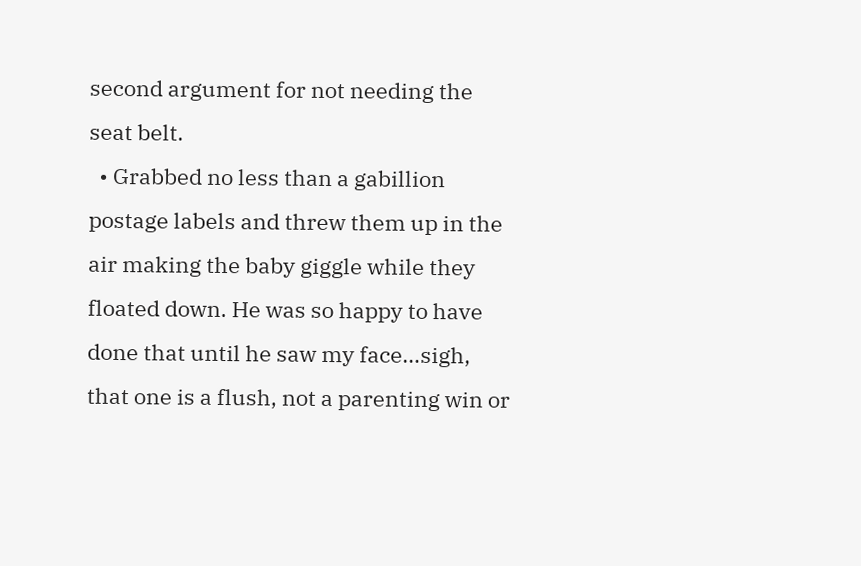second argument for not needing the seat belt.
  • Grabbed no less than a gabillion postage labels and threw them up in the air making the baby giggle while they floated down. He was so happy to have done that until he saw my face…sigh, that one is a flush, not a parenting win or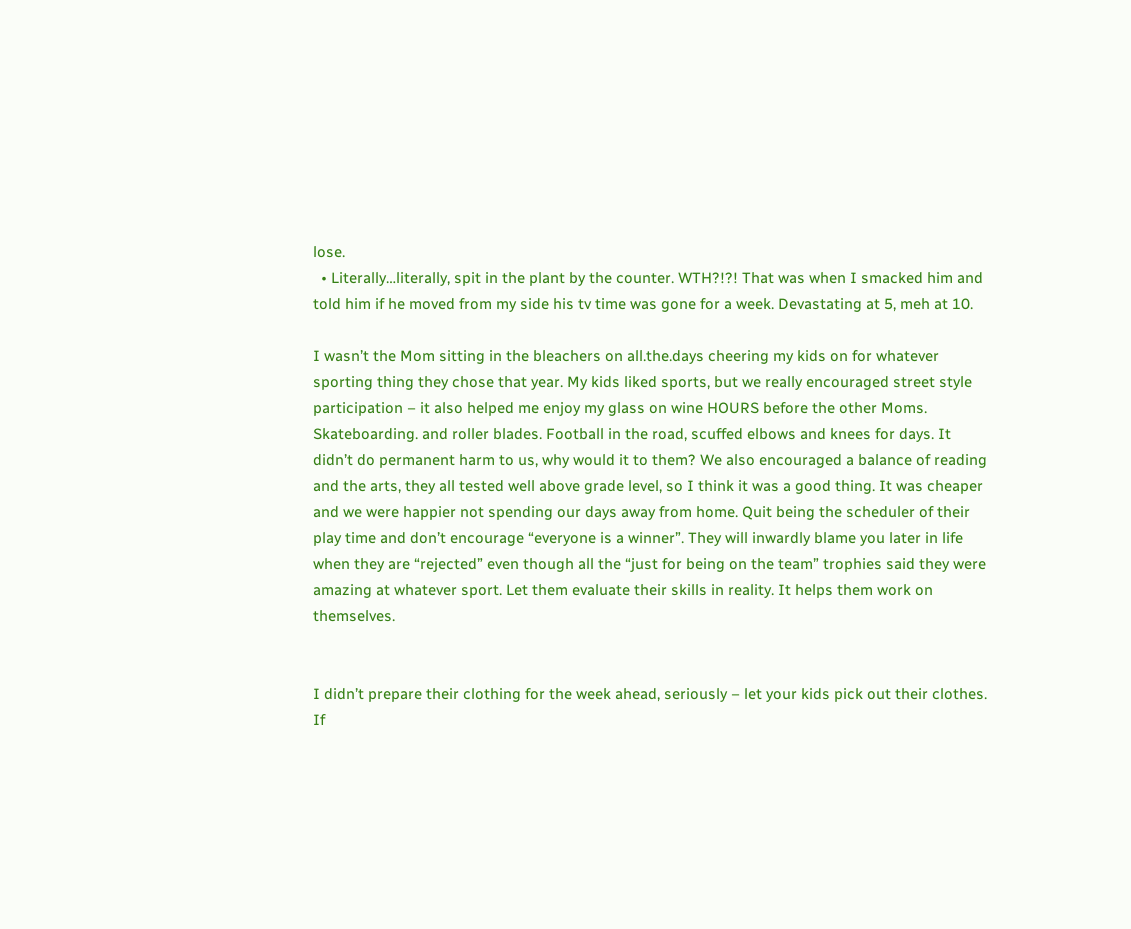lose.
  • Literally…literally, spit in the plant by the counter. WTH?!?! That was when I smacked him and told him if he moved from my side his tv time was gone for a week. Devastating at 5, meh at 10.

I wasn’t the Mom sitting in the bleachers on all.the.days cheering my kids on for whatever sporting thing they chose that year. My kids liked sports, but we really encouraged street style participation – it also helped me enjoy my glass on wine HOURS before the other Moms. Skateboarding. and roller blades. Football in the road, scuffed elbows and knees for days. It didn’t do permanent harm to us, why would it to them? We also encouraged a balance of reading and the arts, they all tested well above grade level, so I think it was a good thing. It was cheaper and we were happier not spending our days away from home. Quit being the scheduler of their play time and don’t encourage “everyone is a winner”. They will inwardly blame you later in life when they are “rejected” even though all the “just for being on the team” trophies said they were amazing at whatever sport. Let them evaluate their skills in reality. It helps them work on themselves.


I didn’t prepare their clothing for the week ahead, seriously – let your kids pick out their clothes. If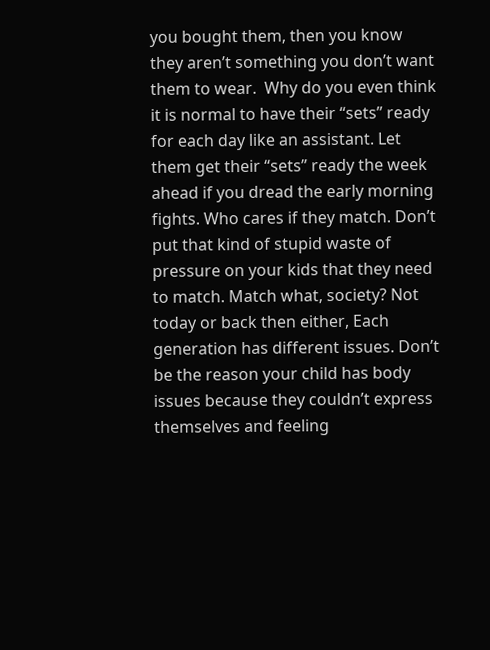you bought them, then you know they aren’t something you don’t want them to wear.  Why do you even think it is normal to have their “sets” ready for each day like an assistant. Let them get their “sets” ready the week ahead if you dread the early morning fights. Who cares if they match. Don’t put that kind of stupid waste of pressure on your kids that they need to match. Match what, society? Not today or back then either, Each generation has different issues. Don’t be the reason your child has body issues because they couldn’t express themselves and feeling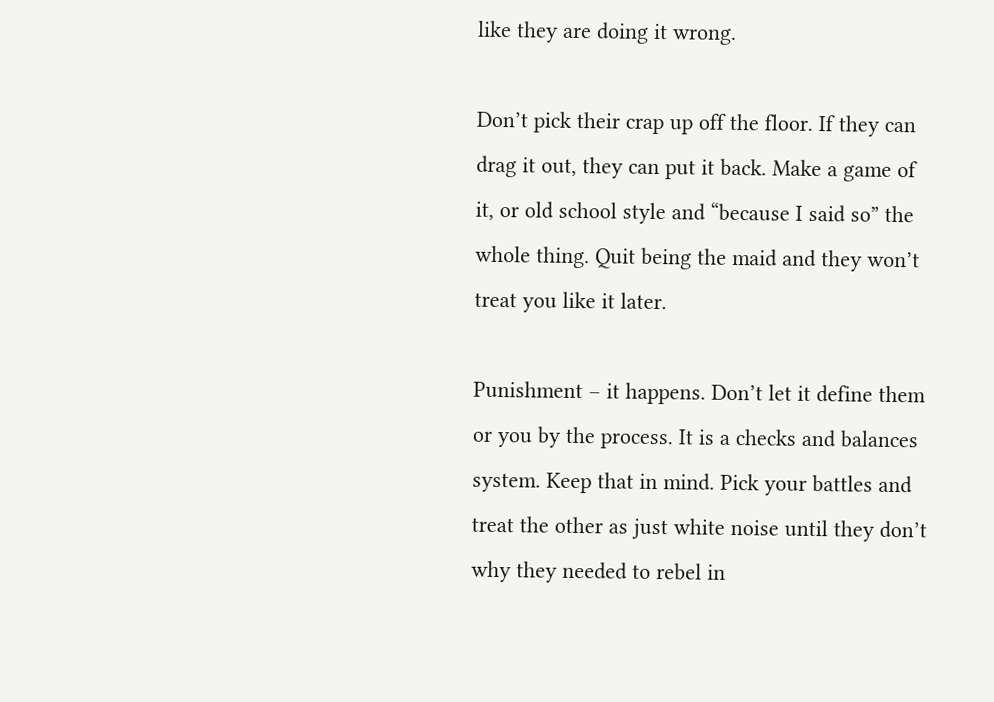like they are doing it wrong.

Don’t pick their crap up off the floor. If they can drag it out, they can put it back. Make a game of it, or old school style and “because I said so” the whole thing. Quit being the maid and they won’t treat you like it later.

Punishment – it happens. Don’t let it define them or you by the process. It is a checks and balances system. Keep that in mind. Pick your battles and treat the other as just white noise until they don’t why they needed to rebel in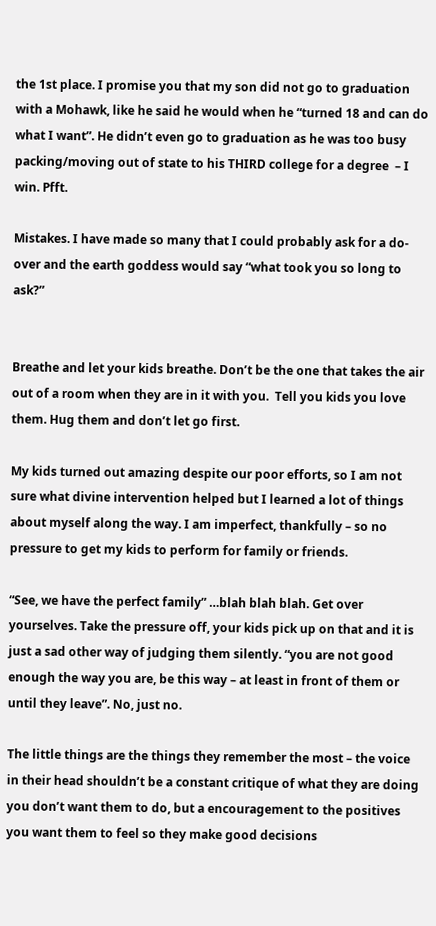the 1st place. I promise you that my son did not go to graduation with a Mohawk, like he said he would when he “turned 18 and can do what I want”. He didn’t even go to graduation as he was too busy packing/moving out of state to his THIRD college for a degree  – I win. Pfft.

Mistakes. I have made so many that I could probably ask for a do-over and the earth goddess would say “what took you so long to ask?”


Breathe and let your kids breathe. Don’t be the one that takes the air out of a room when they are in it with you.  Tell you kids you love them. Hug them and don’t let go first.

My kids turned out amazing despite our poor efforts, so I am not sure what divine intervention helped but I learned a lot of things about myself along the way. I am imperfect, thankfully – so no pressure to get my kids to perform for family or friends.

“See, we have the perfect family” …blah blah blah. Get over yourselves. Take the pressure off, your kids pick up on that and it is just a sad other way of judging them silently. “you are not good enough the way you are, be this way – at least in front of them or until they leave”. No, just no.

The little things are the things they remember the most – the voice in their head shouldn’t be a constant critique of what they are doing you don’t want them to do, but a encouragement to the positives you want them to feel so they make good decisions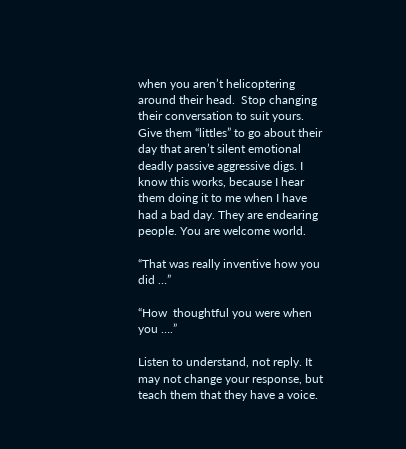when you aren’t helicoptering around their head.  Stop changing their conversation to suit yours. Give them “littles” to go about their day that aren’t silent emotional deadly passive aggressive digs. I know this works, because I hear them doing it to me when I have had a bad day. They are endearing people. You are welcome world.

“That was really inventive how you did …”

“How  thoughtful you were when you ….”

Listen to understand, not reply. It may not change your response, but teach them that they have a voice.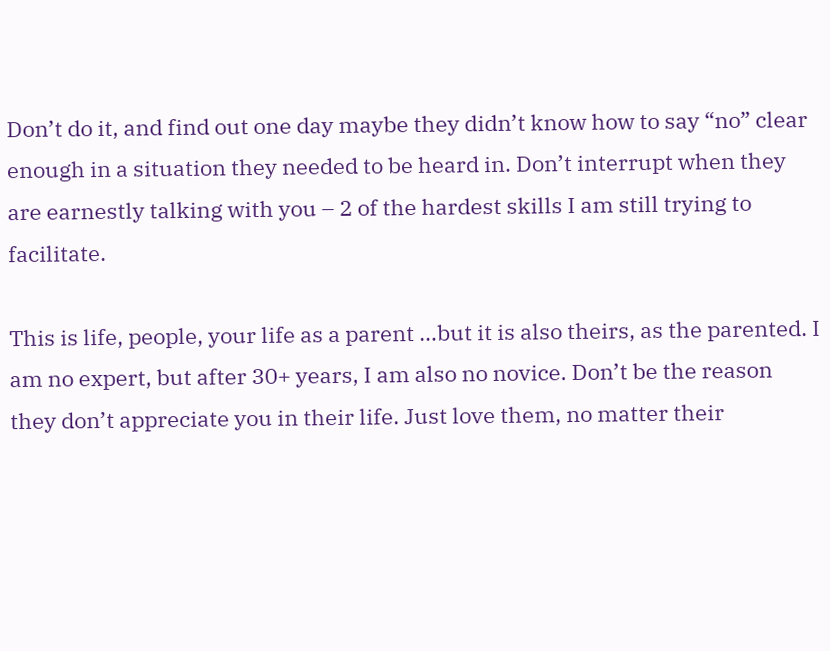Don’t do it, and find out one day maybe they didn’t know how to say “no” clear enough in a situation they needed to be heard in. Don’t interrupt when they are earnestly talking with you – 2 of the hardest skills I am still trying to facilitate.

This is life, people, your life as a parent …but it is also theirs, as the parented. I am no expert, but after 30+ years, I am also no novice. Don’t be the reason they don’t appreciate you in their life. Just love them, no matter their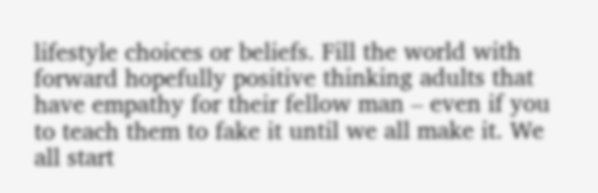lifestyle choices or beliefs. Fill the world with forward hopefully positive thinking adults that have empathy for their fellow man – even if you to teach them to fake it until we all make it. We all start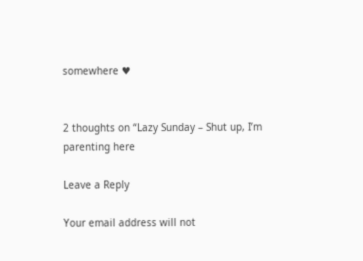somewhere ♥


2 thoughts on “Lazy Sunday – Shut up, I’m parenting here

Leave a Reply

Your email address will not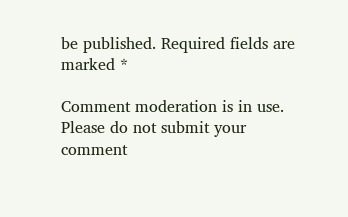be published. Required fields are marked *

Comment moderation is in use. Please do not submit your comment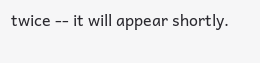twice -- it will appear shortly.